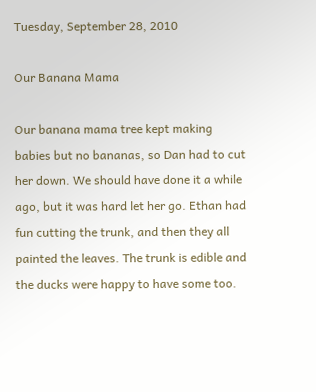Tuesday, September 28, 2010

Our Banana Mama

Our banana mama tree kept making babies but no bananas, so Dan had to cut her down. We should have done it a while ago, but it was hard let her go. Ethan had fun cutting the trunk, and then they all painted the leaves. The trunk is edible and the ducks were happy to have some too.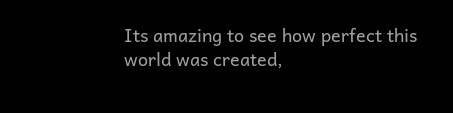Its amazing to see how perfect this world was created,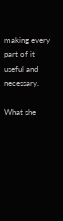making every part of it useful and necessary.

What she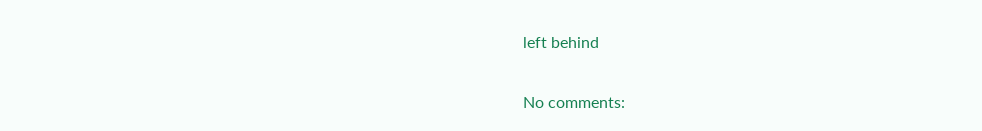left behind

No comments: